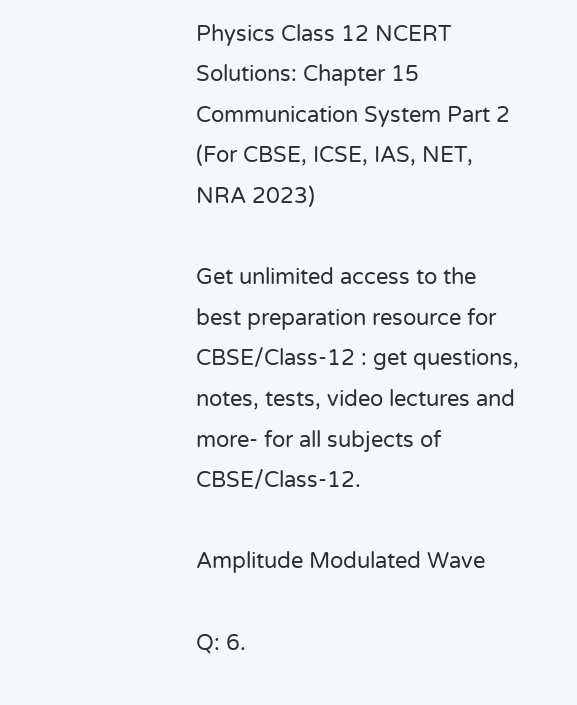Physics Class 12 NCERT Solutions: Chapter 15 Communication System Part 2 (For CBSE, ICSE, IAS, NET, NRA 2023)

Get unlimited access to the best preparation resource for CBSE/Class-12 : get questions, notes, tests, video lectures and more- for all subjects of CBSE/Class-12.

Amplitude Modulated Wave

Q: 6.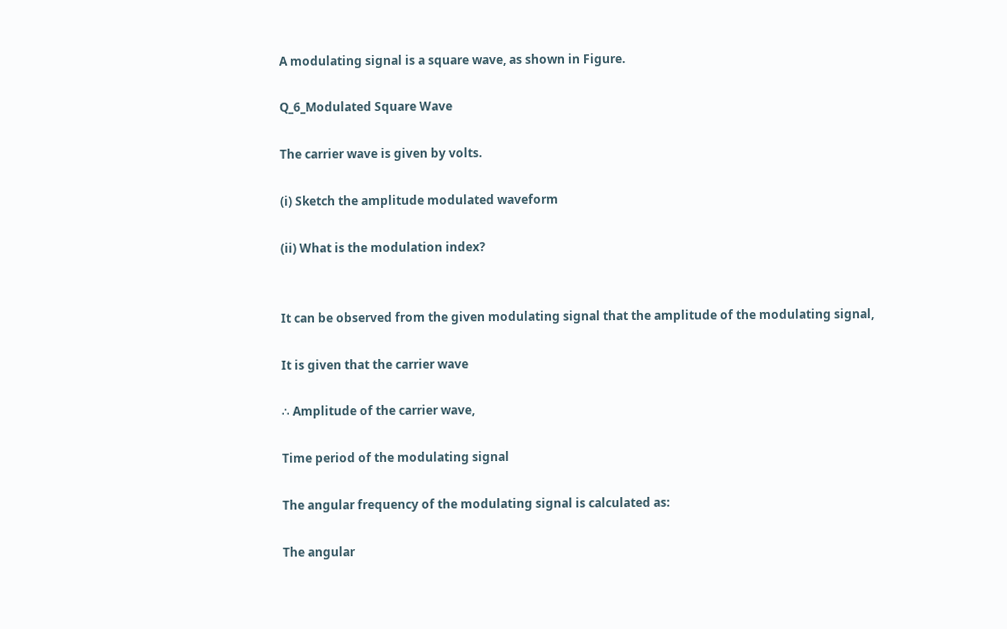A modulating signal is a square wave, as shown in Figure.

Q_6_Modulated Square Wave

The carrier wave is given by volts.

(i) Sketch the amplitude modulated waveform

(ii) What is the modulation index?


It can be observed from the given modulating signal that the amplitude of the modulating signal,

It is given that the carrier wave

∴ Amplitude of the carrier wave,

Time period of the modulating signal

The angular frequency of the modulating signal is calculated as:

The angular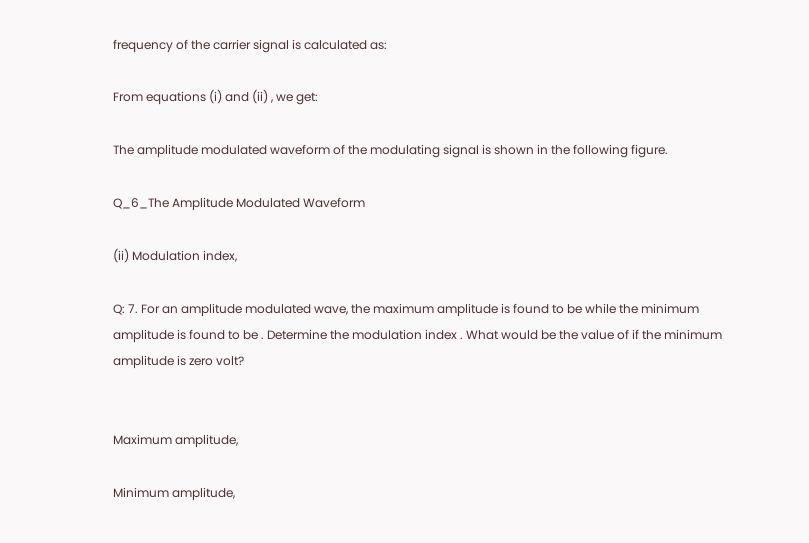frequency of the carrier signal is calculated as:

From equations (i) and (ii) , we get:

The amplitude modulated waveform of the modulating signal is shown in the following figure.

Q_6_The Amplitude Modulated Waveform

(ii) Modulation index,

Q: 7. For an amplitude modulated wave, the maximum amplitude is found to be while the minimum amplitude is found to be . Determine the modulation index . What would be the value of if the minimum amplitude is zero volt?


Maximum amplitude,

Minimum amplitude,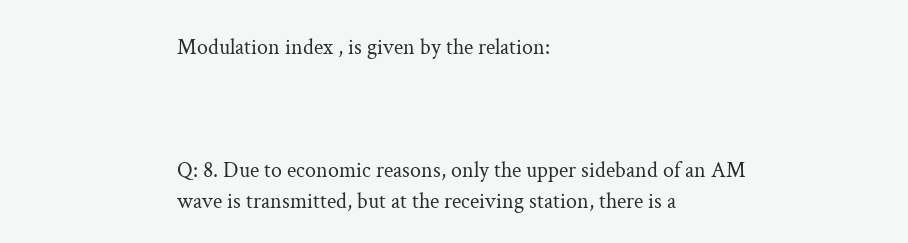Modulation index , is given by the relation:



Q: 8. Due to economic reasons, only the upper sideband of an AM wave is transmitted, but at the receiving station, there is a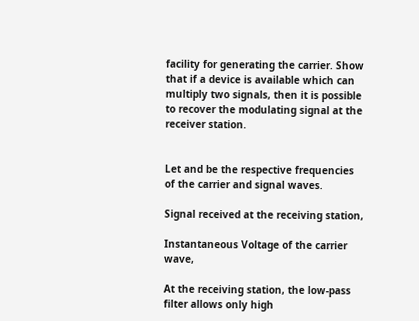facility for generating the carrier. Show that if a device is available which can multiply two signals, then it is possible to recover the modulating signal at the receiver station.


Let and be the respective frequencies of the carrier and signal waves.

Signal received at the receiving station,

Instantaneous Voltage of the carrier wave,

At the receiving station, the low-pass filter allows only high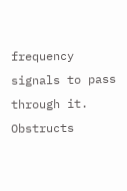frequency signals to pass through it. Obstructs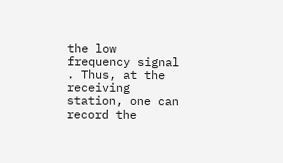the low frequency signal . Thus, at the receiving station, one can record the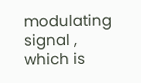modulating signal , which is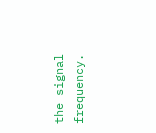the signal frequency.